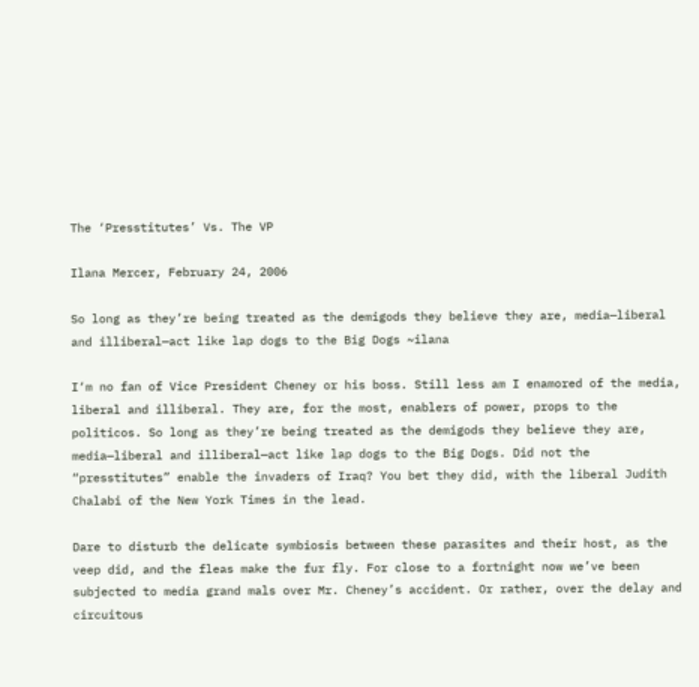The ‘Presstitutes’ Vs. The VP

Ilana Mercer, February 24, 2006

So long as they’re being treated as the demigods they believe they are, media—liberal and illiberal—act like lap dogs to the Big Dogs ~ilana

I‘m no fan of Vice President Cheney or his boss. Still less am I enamored of the media, liberal and illiberal. They are, for the most, enablers of power, props to the politicos. So long as they’re being treated as the demigods they believe they are, media—liberal and illiberal—act like lap dogs to the Big Dogs. Did not the “presstitutes” enable the invaders of Iraq? You bet they did, with the liberal Judith Chalabi of the New York Times in the lead.

Dare to disturb the delicate symbiosis between these parasites and their host, as the veep did, and the fleas make the fur fly. For close to a fortnight now we’ve been subjected to media grand mals over Mr. Cheney’s accident. Or rather, over the delay and circuitous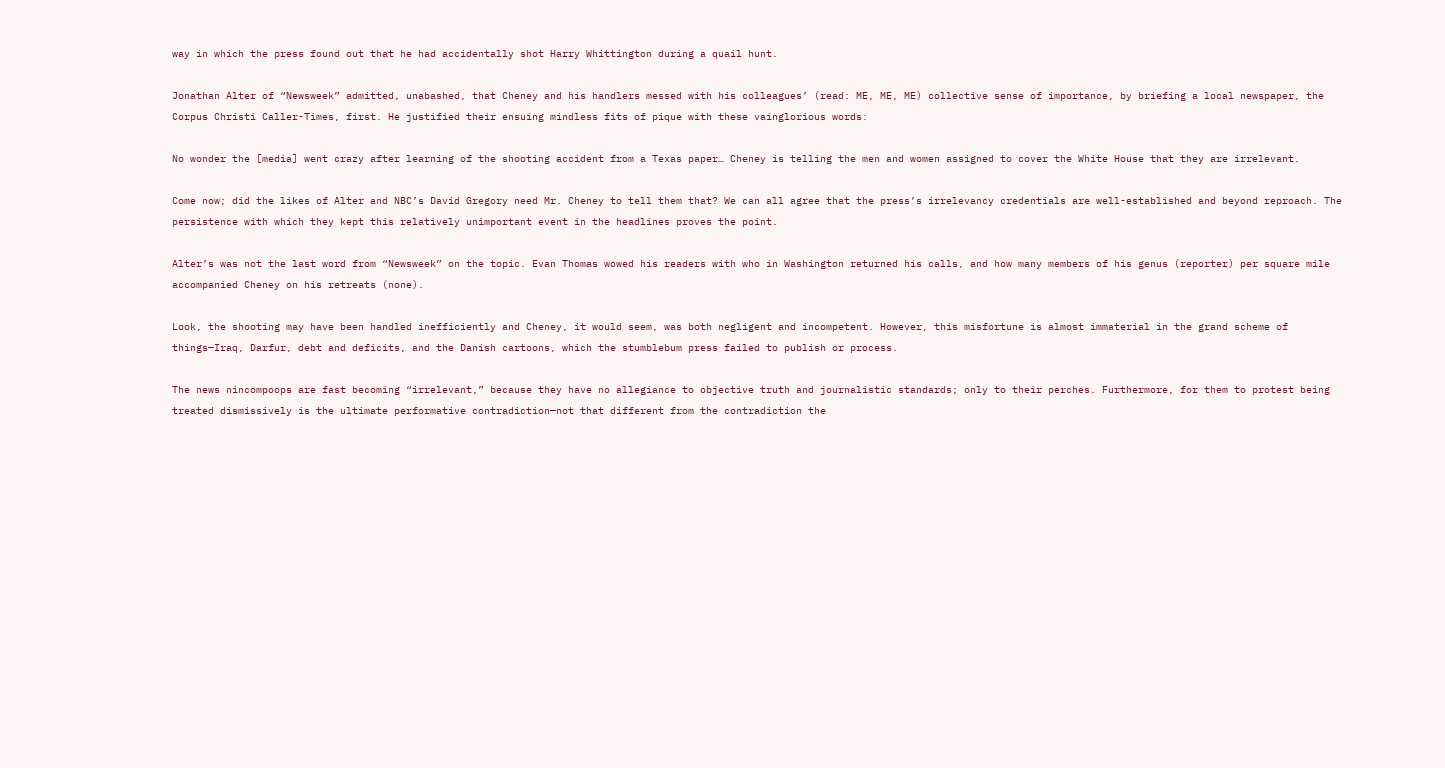way in which the press found out that he had accidentally shot Harry Whittington during a quail hunt.

Jonathan Alter of “Newsweek” admitted, unabashed, that Cheney and his handlers messed with his colleagues’ (read: ME, ME, ME) collective sense of importance, by briefing a local newspaper, the Corpus Christi Caller-Times, first. He justified their ensuing mindless fits of pique with these vainglorious words:

No wonder the [media] went crazy after learning of the shooting accident from a Texas paper… Cheney is telling the men and women assigned to cover the White House that they are irrelevant.

Come now; did the likes of Alter and NBC’s David Gregory need Mr. Cheney to tell them that? We can all agree that the press’s irrelevancy credentials are well-established and beyond reproach. The persistence with which they kept this relatively unimportant event in the headlines proves the point.

Alter’s was not the last word from “Newsweek” on the topic. Evan Thomas wowed his readers with who in Washington returned his calls, and how many members of his genus (reporter) per square mile accompanied Cheney on his retreats (none).

Look, the shooting may have been handled inefficiently and Cheney, it would seem, was both negligent and incompetent. However, this misfortune is almost immaterial in the grand scheme of things—Iraq, Darfur, debt and deficits, and the Danish cartoons, which the stumblebum press failed to publish or process.

The news nincompoops are fast becoming “irrelevant,” because they have no allegiance to objective truth and journalistic standards; only to their perches. Furthermore, for them to protest being treated dismissively is the ultimate performative contradiction—not that different from the contradiction the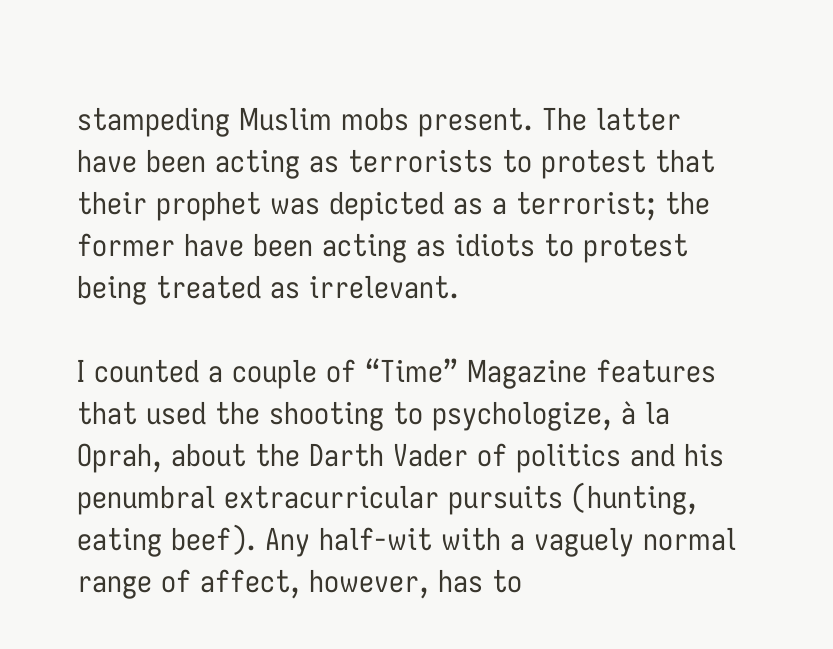stampeding Muslim mobs present. The latter have been acting as terrorists to protest that their prophet was depicted as a terrorist; the former have been acting as idiots to protest being treated as irrelevant.

I counted a couple of “Time” Magazine features that used the shooting to psychologize, à la Oprah, about the Darth Vader of politics and his penumbral extracurricular pursuits (hunting, eating beef). Any half-wit with a vaguely normal range of affect, however, has to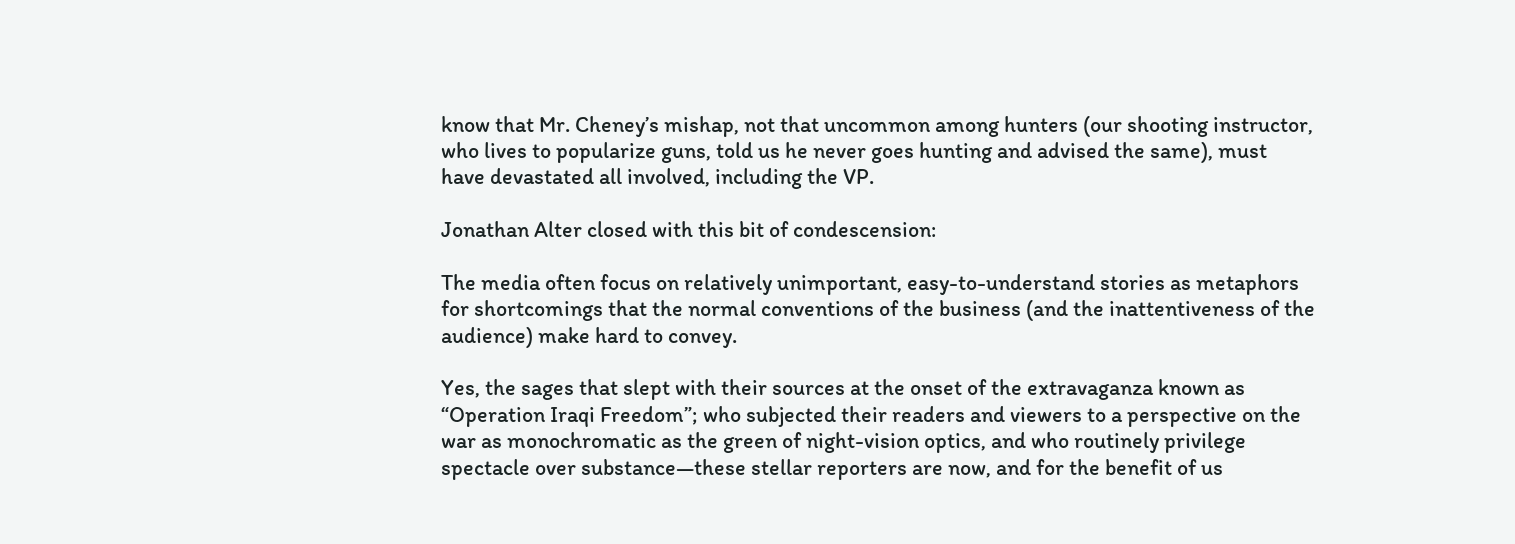know that Mr. Cheney’s mishap, not that uncommon among hunters (our shooting instructor, who lives to popularize guns, told us he never goes hunting and advised the same), must have devastated all involved, including the VP.

Jonathan Alter closed with this bit of condescension:

The media often focus on relatively unimportant, easy-to-understand stories as metaphors for shortcomings that the normal conventions of the business (and the inattentiveness of the audience) make hard to convey.

Yes, the sages that slept with their sources at the onset of the extravaganza known as “Operation Iraqi Freedom”; who subjected their readers and viewers to a perspective on the war as monochromatic as the green of night-vision optics, and who routinely privilege spectacle over substance—these stellar reporters are now, and for the benefit of us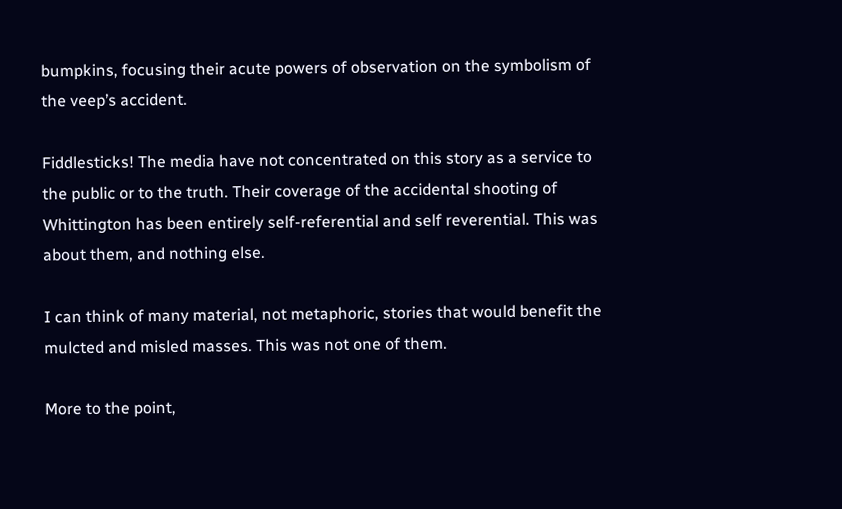bumpkins, focusing their acute powers of observation on the symbolism of the veep’s accident.

Fiddlesticks! The media have not concentrated on this story as a service to the public or to the truth. Their coverage of the accidental shooting of Whittington has been entirely self-referential and self reverential. This was about them, and nothing else.

I can think of many material, not metaphoric, stories that would benefit the mulcted and misled masses. This was not one of them.

More to the point,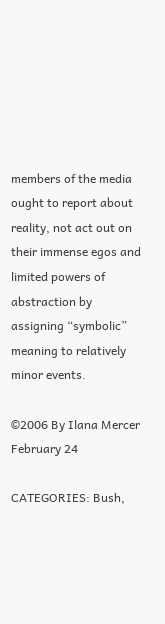members of the media ought to report about reality, not act out on their immense egos and limited powers of abstraction by assigning “symbolic” meaning to relatively minor events.

©2006 By Ilana Mercer
February 24

CATEGORIES: Bush,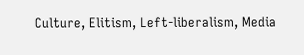Culture, Elitism, Left-liberalism, Media